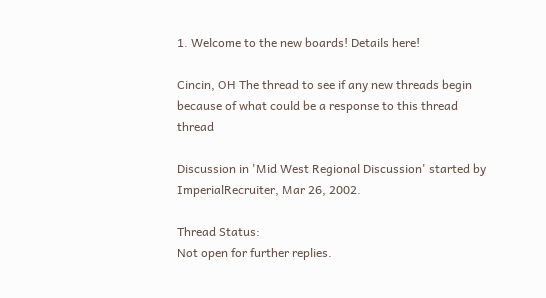1. Welcome to the new boards! Details here!

Cincin, OH The thread to see if any new threads begin because of what could be a response to this thread thread

Discussion in 'Mid West Regional Discussion' started by ImperialRecruiter, Mar 26, 2002.

Thread Status:
Not open for further replies.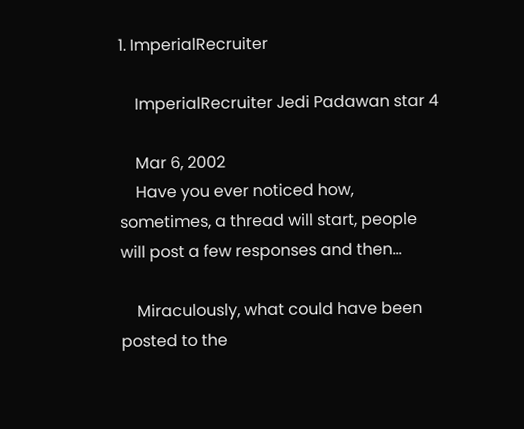1. ImperialRecruiter

    ImperialRecruiter Jedi Padawan star 4

    Mar 6, 2002
    Have you ever noticed how, sometimes, a thread will start, people will post a few responses and then...

    Miraculously, what could have been posted to the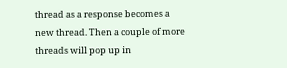thread as a response becomes a new thread. Then a couple of more threads will pop up in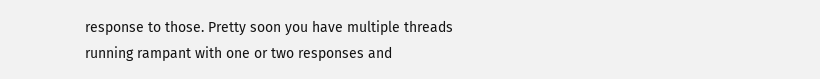response to those. Pretty soon you have multiple threads running rampant with one or two responses and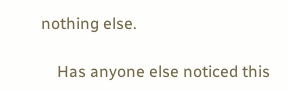nothing else.

    Has anyone else noticed this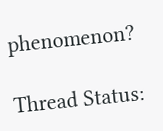phenomenon?

Thread Status: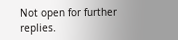Not open for further replies.